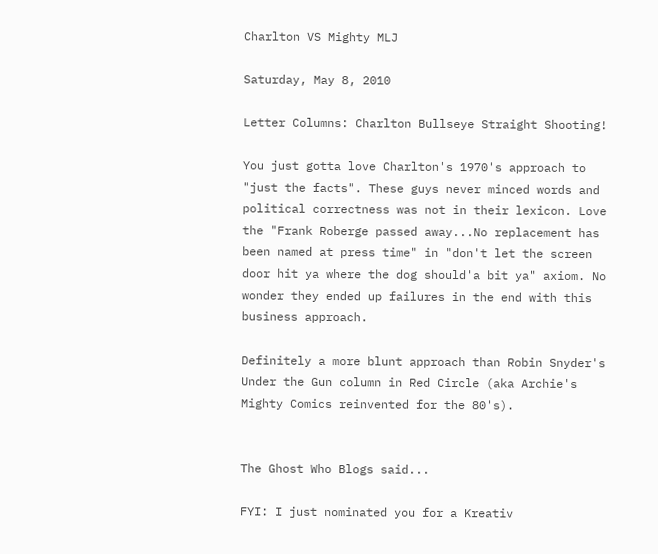Charlton VS Mighty MLJ

Saturday, May 8, 2010

Letter Columns: Charlton Bullseye Straight Shooting!

You just gotta love Charlton's 1970's approach to "just the facts". These guys never minced words and political correctness was not in their lexicon. Love the "Frank Roberge passed away...No replacement has been named at press time" in "don't let the screen door hit ya where the dog should'a bit ya" axiom. No wonder they ended up failures in the end with this business approach.

Definitely a more blunt approach than Robin Snyder's Under the Gun column in Red Circle (aka Archie's Mighty Comics reinvented for the 80's).


The Ghost Who Blogs said...

FYI: I just nominated you for a Kreativ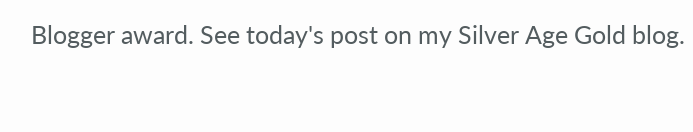Blogger award. See today's post on my Silver Age Gold blog.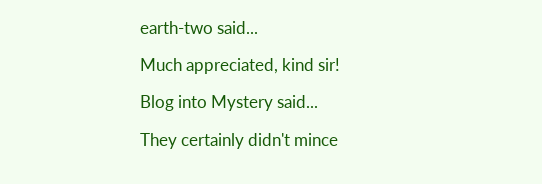earth-two said...

Much appreciated, kind sir!

Blog into Mystery said...

They certainly didn't mince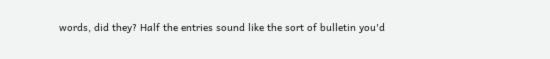words, did they? Half the entries sound like the sort of bulletin you'd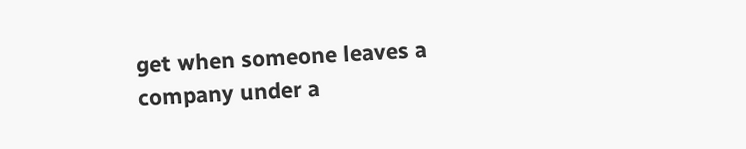get when someone leaves a company under a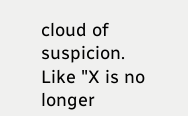cloud of suspicion. Like "X is no longer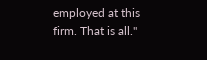employed at this firm. That is all."